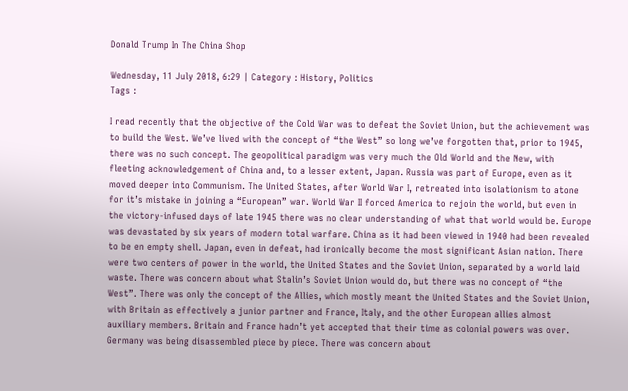Donald Trump In The China Shop

Wednesday, 11 July 2018, 6:29 | Category : History, Politics
Tags :

I read recently that the objective of the Cold War was to defeat the Soviet Union, but the achievement was to build the West. We’ve lived with the concept of “the West” so long we’ve forgotten that, prior to 1945, there was no such concept. The geopolitical paradigm was very much the Old World and the New, with fleeting acknowledgement of China and, to a lesser extent, Japan. Russia was part of Europe, even as it moved deeper into Communism. The United States, after World War I, retreated into isolationism to atone for it’s mistake in joining a “European” war. World War II forced America to rejoin the world, but even in the victory-infused days of late 1945 there was no clear understanding of what that world would be. Europe was devastated by six years of modern total warfare. China as it had been viewed in 1940 had been revealed to be en empty shell. Japan, even in defeat, had ironically become the most significant Asian nation. There were two centers of power in the world, the United States and the Soviet Union, separated by a world laid waste. There was concern about what Stalin’s Soviet Union would do, but there was no concept of “the West”. There was only the concept of the Allies, which mostly meant the United States and the Soviet Union, with Britain as effectively a junior partner and France, Italy, and the other European allies almost auxiliary members. Britain and France hadn’t yet accepted that their time as colonial powers was over. Germany was being disassembled piece by piece. There was concern about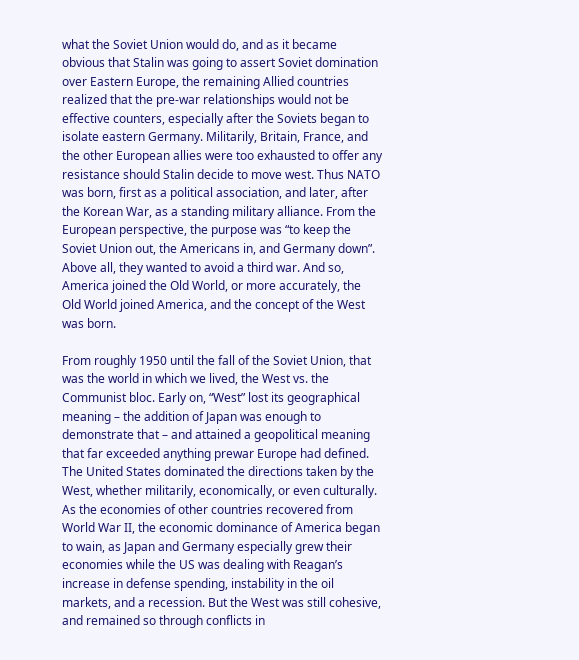what the Soviet Union would do, and as it became obvious that Stalin was going to assert Soviet domination over Eastern Europe, the remaining Allied countries realized that the pre-war relationships would not be effective counters, especially after the Soviets began to isolate eastern Germany. Militarily, Britain, France, and the other European allies were too exhausted to offer any resistance should Stalin decide to move west. Thus NATO was born, first as a political association, and later, after the Korean War, as a standing military alliance. From the European perspective, the purpose was “to keep the Soviet Union out, the Americans in, and Germany down”. Above all, they wanted to avoid a third war. And so, America joined the Old World, or more accurately, the Old World joined America, and the concept of the West was born.

From roughly 1950 until the fall of the Soviet Union, that was the world in which we lived, the West vs. the Communist bloc. Early on, “West” lost its geographical meaning – the addition of Japan was enough to demonstrate that – and attained a geopolitical meaning that far exceeded anything prewar Europe had defined. The United States dominated the directions taken by the West, whether militarily, economically, or even culturally. As the economies of other countries recovered from World War II, the economic dominance of America began to wain, as Japan and Germany especially grew their economies while the US was dealing with Reagan’s increase in defense spending, instability in the oil markets, and a recession. But the West was still cohesive, and remained so through conflicts in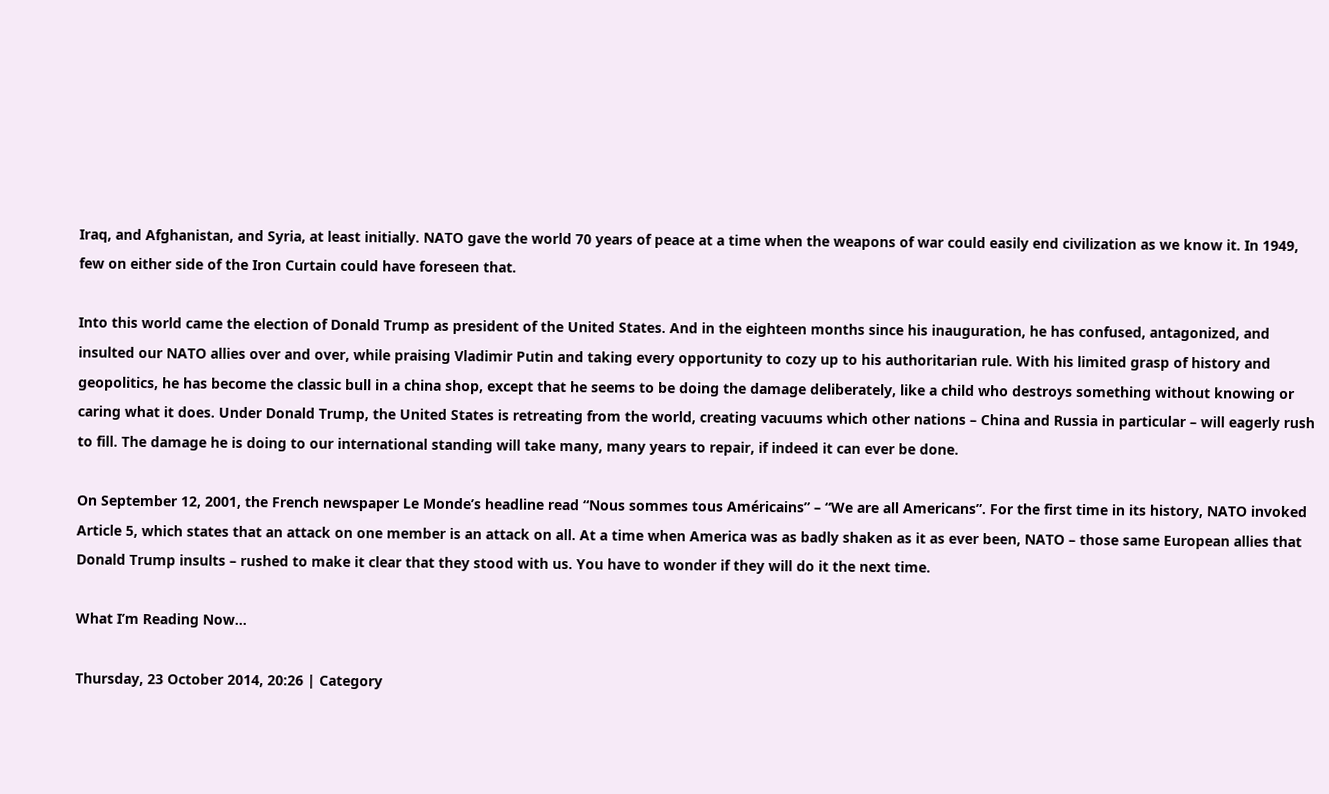Iraq, and Afghanistan, and Syria, at least initially. NATO gave the world 70 years of peace at a time when the weapons of war could easily end civilization as we know it. In 1949, few on either side of the Iron Curtain could have foreseen that.

Into this world came the election of Donald Trump as president of the United States. And in the eighteen months since his inauguration, he has confused, antagonized, and insulted our NATO allies over and over, while praising Vladimir Putin and taking every opportunity to cozy up to his authoritarian rule. With his limited grasp of history and geopolitics, he has become the classic bull in a china shop, except that he seems to be doing the damage deliberately, like a child who destroys something without knowing or caring what it does. Under Donald Trump, the United States is retreating from the world, creating vacuums which other nations – China and Russia in particular – will eagerly rush to fill. The damage he is doing to our international standing will take many, many years to repair, if indeed it can ever be done.

On September 12, 2001, the French newspaper Le Monde’s headline read “Nous sommes tous Américains” – “We are all Americans”. For the first time in its history, NATO invoked Article 5, which states that an attack on one member is an attack on all. At a time when America was as badly shaken as it as ever been, NATO – those same European allies that Donald Trump insults – rushed to make it clear that they stood with us. You have to wonder if they will do it the next time.

What I’m Reading Now…

Thursday, 23 October 2014, 20:26 | Category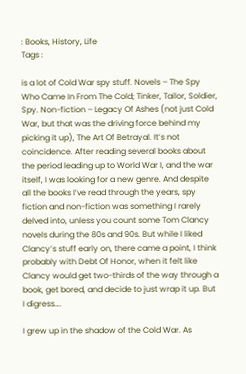: Books, History, Life
Tags :

is a lot of Cold War spy stuff. Novels – The Spy Who Came In From The Cold; Tinker, Tailor, Soldier, Spy. Non-fiction – Legacy Of Ashes (not just Cold War, but that was the driving force behind my picking it up), The Art Of Betrayal. It’s not coincidence. After reading several books about the period leading up to World War I, and the war itself, I was looking for a new genre. And despite all the books I’ve read through the years, spy fiction and non-fiction was something I rarely delved into, unless you count some Tom Clancy novels during the 80s and 90s. But while I liked Clancy’s stuff early on, there came a point, I think probably with Debt Of Honor, when it felt like Clancy would get two-thirds of the way through a book, get bored, and decide to just wrap it up. But I digress….

I grew up in the shadow of the Cold War. As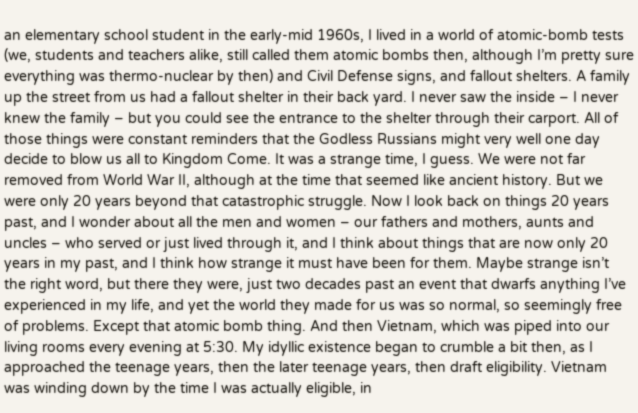an elementary school student in the early-mid 1960s, I lived in a world of atomic-bomb tests (we, students and teachers alike, still called them atomic bombs then, although I’m pretty sure everything was thermo-nuclear by then) and Civil Defense signs, and fallout shelters. A family up the street from us had a fallout shelter in their back yard. I never saw the inside – I never knew the family – but you could see the entrance to the shelter through their carport. All of those things were constant reminders that the Godless Russians might very well one day decide to blow us all to Kingdom Come. It was a strange time, I guess. We were not far removed from World War II, although at the time that seemed like ancient history. But we were only 20 years beyond that catastrophic struggle. Now I look back on things 20 years past, and I wonder about all the men and women – our fathers and mothers, aunts and uncles – who served or just lived through it, and I think about things that are now only 20 years in my past, and I think how strange it must have been for them. Maybe strange isn’t the right word, but there they were, just two decades past an event that dwarfs anything I’ve experienced in my life, and yet the world they made for us was so normal, so seemingly free of problems. Except that atomic bomb thing. And then Vietnam, which was piped into our living rooms every evening at 5:30. My idyllic existence began to crumble a bit then, as I approached the teenage years, then the later teenage years, then draft eligibility. Vietnam was winding down by the time I was actually eligible, in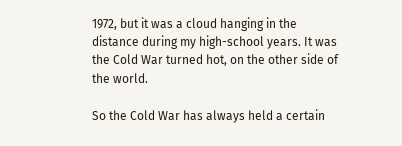1972, but it was a cloud hanging in the distance during my high-school years. It was the Cold War turned hot, on the other side of the world.

So the Cold War has always held a certain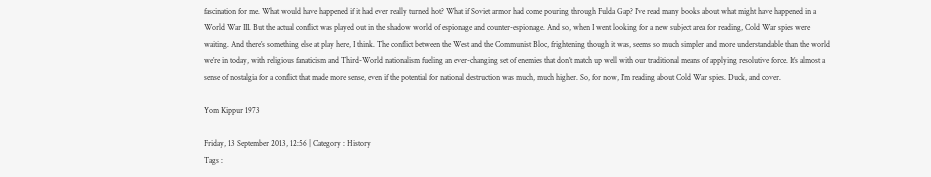fascination for me. What would have happened if it had ever really turned hot? What if Soviet armor had come pouring through Fulda Gap? I’ve read many books about what might have happened in a World War III. But the actual conflict was played out in the shadow world of espionage and counter-espionage. And so, when I went looking for a new subject area for reading, Cold War spies were waiting. And there’s something else at play here, I think. The conflict between the West and the Communist Bloc, frightening though it was, seems so much simpler and more understandable than the world we’re in today, with religious fanaticism and Third-World nationalism fueling an ever-changing set of enemies that don’t match up well with our traditional means of applying resolutive force. It’s almost a sense of nostalgia for a conflict that made more sense, even if the potential for national destruction was much, much higher. So, for now, I’m reading about Cold War spies. Duck, and cover.

Yom Kippur 1973

Friday, 13 September 2013, 12:56 | Category : History
Tags :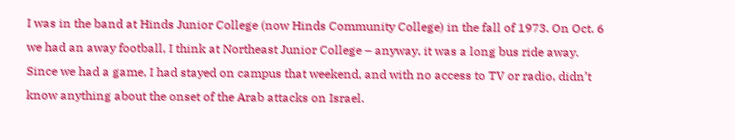I was in the band at Hinds Junior College (now Hinds Community College) in the fall of 1973. On Oct. 6 we had an away football, I think at Northeast Junior College – anyway, it was a long bus ride away. Since we had a game, I had stayed on campus that weekend, and with no access to TV or radio, didn’t know anything about the onset of the Arab attacks on Israel.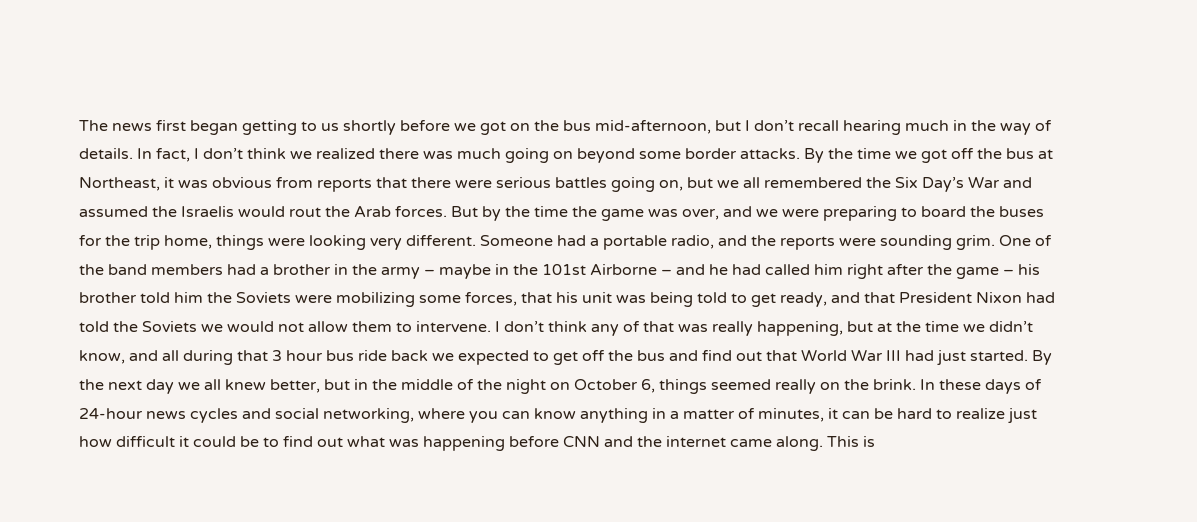The news first began getting to us shortly before we got on the bus mid-afternoon, but I don’t recall hearing much in the way of details. In fact, I don’t think we realized there was much going on beyond some border attacks. By the time we got off the bus at Northeast, it was obvious from reports that there were serious battles going on, but we all remembered the Six Day’s War and assumed the Israelis would rout the Arab forces. But by the time the game was over, and we were preparing to board the buses for the trip home, things were looking very different. Someone had a portable radio, and the reports were sounding grim. One of the band members had a brother in the army – maybe in the 101st Airborne – and he had called him right after the game – his brother told him the Soviets were mobilizing some forces, that his unit was being told to get ready, and that President Nixon had told the Soviets we would not allow them to intervene. I don’t think any of that was really happening, but at the time we didn’t know, and all during that 3 hour bus ride back we expected to get off the bus and find out that World War III had just started. By the next day we all knew better, but in the middle of the night on October 6, things seemed really on the brink. In these days of 24-hour news cycles and social networking, where you can know anything in a matter of minutes, it can be hard to realize just how difficult it could be to find out what was happening before CNN and the internet came along. This is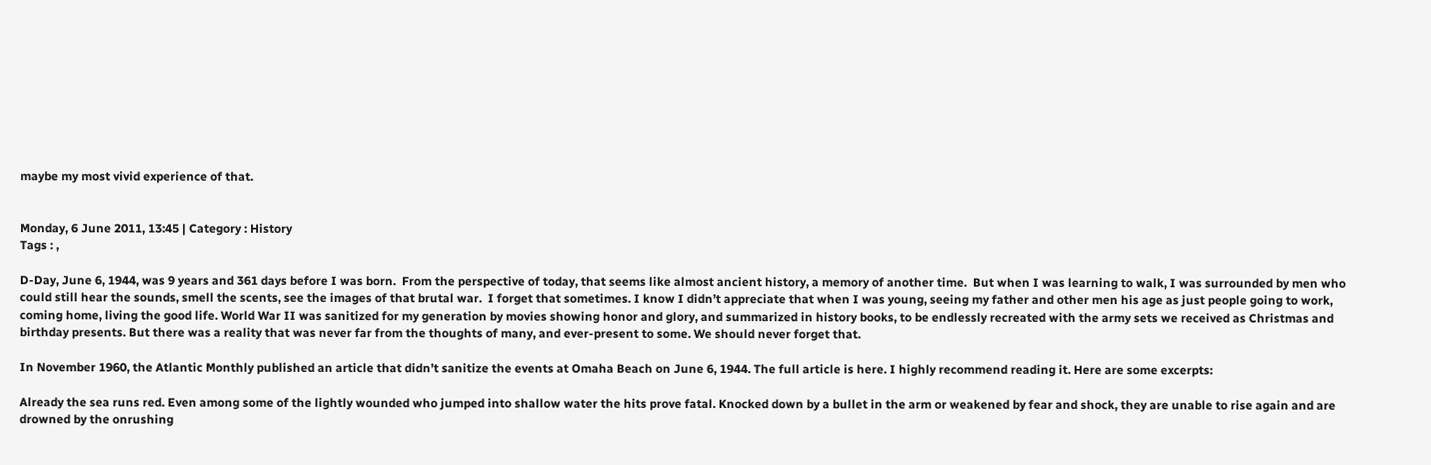maybe my most vivid experience of that.


Monday, 6 June 2011, 13:45 | Category : History
Tags : ,

D-Day, June 6, 1944, was 9 years and 361 days before I was born.  From the perspective of today, that seems like almost ancient history, a memory of another time.  But when I was learning to walk, I was surrounded by men who could still hear the sounds, smell the scents, see the images of that brutal war.  I forget that sometimes. I know I didn’t appreciate that when I was young, seeing my father and other men his age as just people going to work, coming home, living the good life. World War II was sanitized for my generation by movies showing honor and glory, and summarized in history books, to be endlessly recreated with the army sets we received as Christmas and birthday presents. But there was a reality that was never far from the thoughts of many, and ever-present to some. We should never forget that.

In November 1960, the Atlantic Monthly published an article that didn’t sanitize the events at Omaha Beach on June 6, 1944. The full article is here. I highly recommend reading it. Here are some excerpts:

Already the sea runs red. Even among some of the lightly wounded who jumped into shallow water the hits prove fatal. Knocked down by a bullet in the arm or weakened by fear and shock, they are unable to rise again and are drowned by the onrushing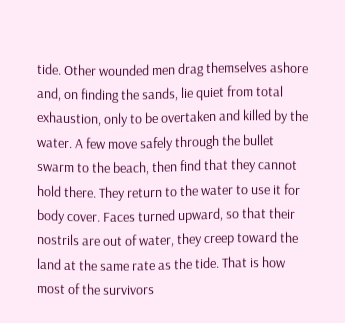tide. Other wounded men drag themselves ashore and, on finding the sands, lie quiet from total exhaustion, only to be overtaken and killed by the water. A few move safely through the bullet swarm to the beach, then find that they cannot hold there. They return to the water to use it for body cover. Faces turned upward, so that their nostrils are out of water, they creep toward the land at the same rate as the tide. That is how most of the survivors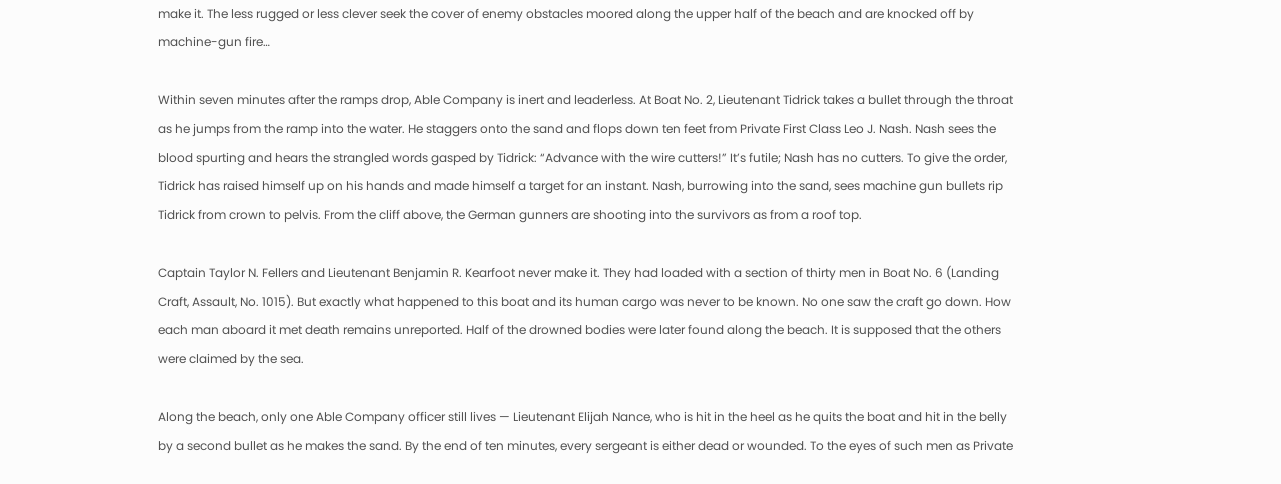make it. The less rugged or less clever seek the cover of enemy obstacles moored along the upper half of the beach and are knocked off by machine-gun fire…

Within seven minutes after the ramps drop, Able Company is inert and leaderless. At Boat No. 2, Lieutenant Tidrick takes a bullet through the throat as he jumps from the ramp into the water. He staggers onto the sand and flops down ten feet from Private First Class Leo J. Nash. Nash sees the blood spurting and hears the strangled words gasped by Tidrick: “Advance with the wire cutters!” It’s futile; Nash has no cutters. To give the order, Tidrick has raised himself up on his hands and made himself a target for an instant. Nash, burrowing into the sand, sees machine gun bullets rip Tidrick from crown to pelvis. From the cliff above, the German gunners are shooting into the survivors as from a roof top.

Captain Taylor N. Fellers and Lieutenant Benjamin R. Kearfoot never make it. They had loaded with a section of thirty men in Boat No. 6 (Landing Craft, Assault, No. 1015). But exactly what happened to this boat and its human cargo was never to be known. No one saw the craft go down. How each man aboard it met death remains unreported. Half of the drowned bodies were later found along the beach. It is supposed that the others were claimed by the sea.

Along the beach, only one Able Company officer still lives — Lieutenant Elijah Nance, who is hit in the heel as he quits the boat and hit in the belly by a second bullet as he makes the sand. By the end of ten minutes, every sergeant is either dead or wounded. To the eyes of such men as Private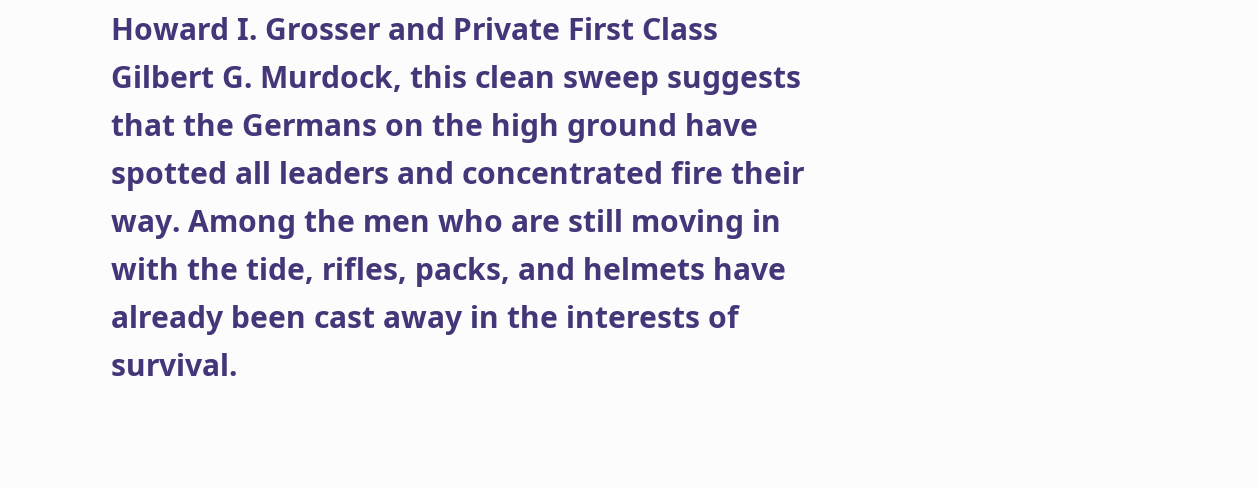Howard I. Grosser and Private First Class Gilbert G. Murdock, this clean sweep suggests that the Germans on the high ground have spotted all leaders and concentrated fire their way. Among the men who are still moving in with the tide, rifles, packs, and helmets have already been cast away in the interests of survival.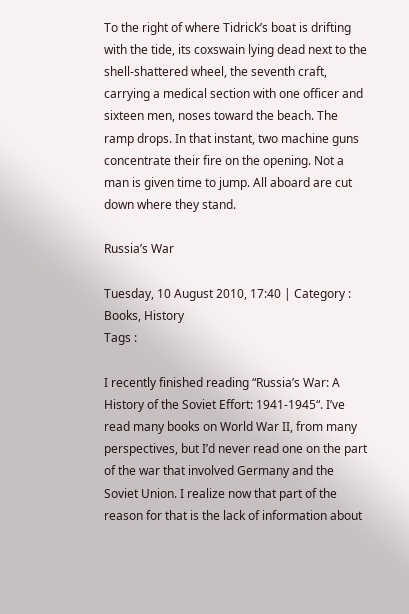To the right of where Tidrick’s boat is drifting with the tide, its coxswain lying dead next to the shell-shattered wheel, the seventh craft, carrying a medical section with one officer and sixteen men, noses toward the beach. The ramp drops. In that instant, two machine guns concentrate their fire on the opening. Not a man is given time to jump. All aboard are cut down where they stand.

Russia’s War

Tuesday, 10 August 2010, 17:40 | Category : Books, History
Tags :

I recently finished reading “Russia’s War: A History of the Soviet Effort: 1941-1945“. I’ve read many books on World War II, from many perspectives, but I’d never read one on the part of the war that involved Germany and the Soviet Union. I realize now that part of the reason for that is the lack of information about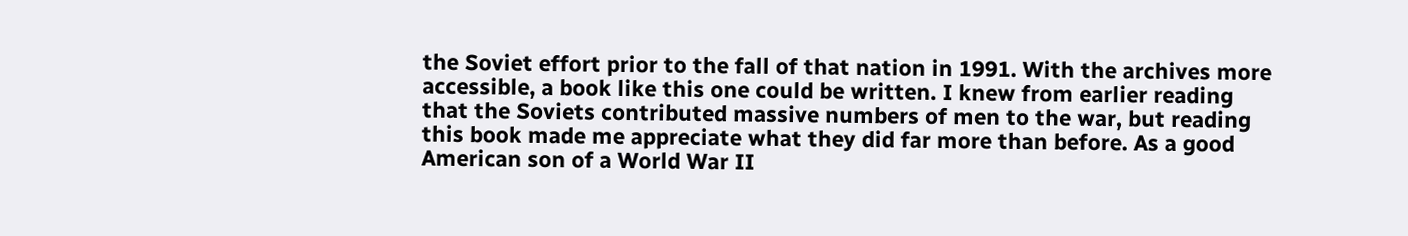the Soviet effort prior to the fall of that nation in 1991. With the archives more accessible, a book like this one could be written. I knew from earlier reading that the Soviets contributed massive numbers of men to the war, but reading this book made me appreciate what they did far more than before. As a good American son of a World War II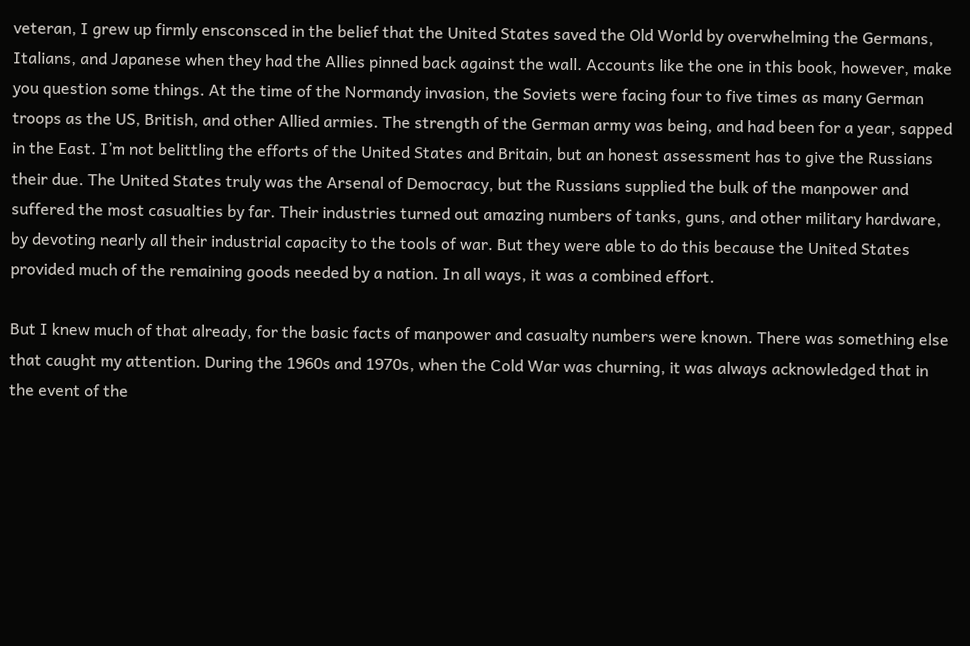veteran, I grew up firmly ensconsced in the belief that the United States saved the Old World by overwhelming the Germans, Italians, and Japanese when they had the Allies pinned back against the wall. Accounts like the one in this book, however, make you question some things. At the time of the Normandy invasion, the Soviets were facing four to five times as many German troops as the US, British, and other Allied armies. The strength of the German army was being, and had been for a year, sapped in the East. I’m not belittling the efforts of the United States and Britain, but an honest assessment has to give the Russians their due. The United States truly was the Arsenal of Democracy, but the Russians supplied the bulk of the manpower and suffered the most casualties by far. Their industries turned out amazing numbers of tanks, guns, and other military hardware, by devoting nearly all their industrial capacity to the tools of war. But they were able to do this because the United States provided much of the remaining goods needed by a nation. In all ways, it was a combined effort.

But I knew much of that already, for the basic facts of manpower and casualty numbers were known. There was something else that caught my attention. During the 1960s and 1970s, when the Cold War was churning, it was always acknowledged that in the event of the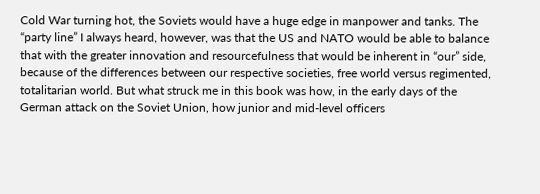Cold War turning hot, the Soviets would have a huge edge in manpower and tanks. The “party line” I always heard, however, was that the US and NATO would be able to balance that with the greater innovation and resourcefulness that would be inherent in “our” side, because of the differences between our respective societies, free world versus regimented, totalitarian world. But what struck me in this book was how, in the early days of the German attack on the Soviet Union, how junior and mid-level officers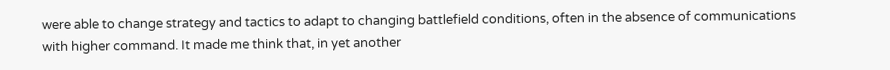were able to change strategy and tactics to adapt to changing battlefield conditions, often in the absence of communications with higher command. It made me think that, in yet another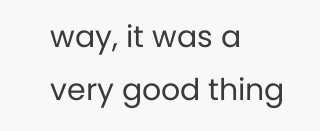way, it was a very good thing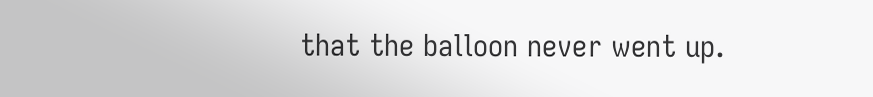that the balloon never went up.